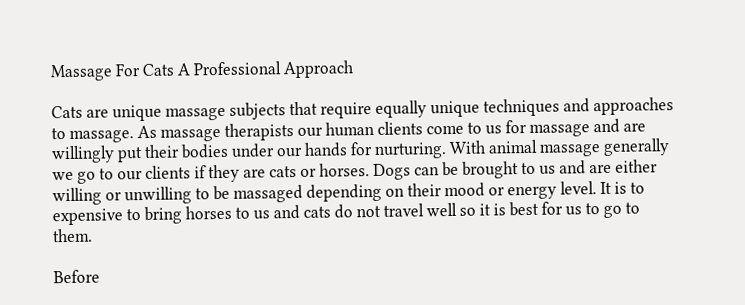Massage For Cats A Professional Approach

Cats are unique massage subjects that require equally unique techniques and approaches to massage. As massage therapists our human clients come to us for massage and are willingly put their bodies under our hands for nurturing. With animal massage generally we go to our clients if they are cats or horses. Dogs can be brought to us and are either willing or unwilling to be massaged depending on their mood or energy level. It is to expensive to bring horses to us and cats do not travel well so it is best for us to go to them.

Before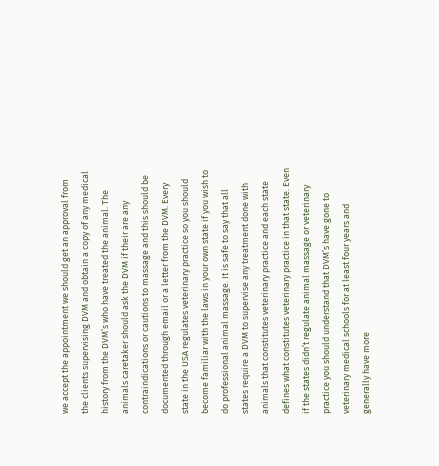we accept the appointment we should get an approval from the clients supervising DVM and obtain a copy of any medical history from the DVM’s who have treated the animal. The animals caretaker should ask the DVM if their are any contraindications or cautions to massage and this should be documented through email or a letter from the DVM. Every state in the USA regulates veterinary practice so you should become familiar with the laws in your own state if you wish to do professional animal massage. It is safe to say that all states require a DVM to supervise any treatment done with animals that constitutes veterinary practice and each state defines what constitutes veterinary practice in that state. Even if the states didn’t regulate animal massage or veterinary practice you should understand that DVM’s have gone to veterinary medical schools for at least four years and generally have more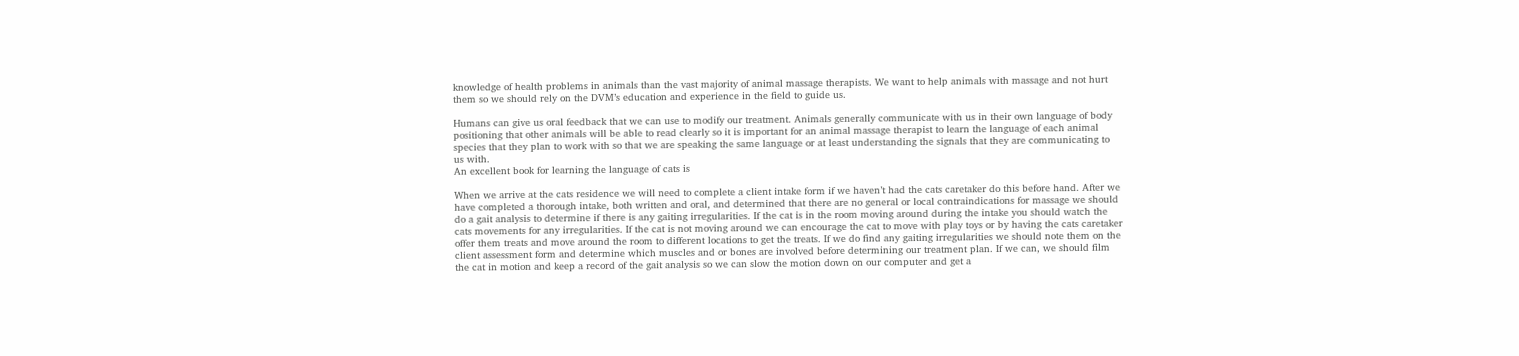knowledge of health problems in animals than the vast majority of animal massage therapists. We want to help animals with massage and not hurt them so we should rely on the DVM’s education and experience in the field to guide us.

Humans can give us oral feedback that we can use to modify our treatment. Animals generally communicate with us in their own language of body positioning that other animals will be able to read clearly so it is important for an animal massage therapist to learn the language of each animal species that they plan to work with so that we are speaking the same language or at least understanding the signals that they are communicating to us with.
An excellent book for learning the language of cats is

When we arrive at the cats residence we will need to complete a client intake form if we haven’t had the cats caretaker do this before hand. After we have completed a thorough intake, both written and oral, and determined that there are no general or local contraindications for massage we should do a gait analysis to determine if there is any gaiting irregularities. If the cat is in the room moving around during the intake you should watch the cats movements for any irregularities. If the cat is not moving around we can encourage the cat to move with play toys or by having the cats caretaker offer them treats and move around the room to different locations to get the treats. If we do find any gaiting irregularities we should note them on the client assessment form and determine which muscles and or bones are involved before determining our treatment plan. If we can, we should film the cat in motion and keep a record of the gait analysis so we can slow the motion down on our computer and get a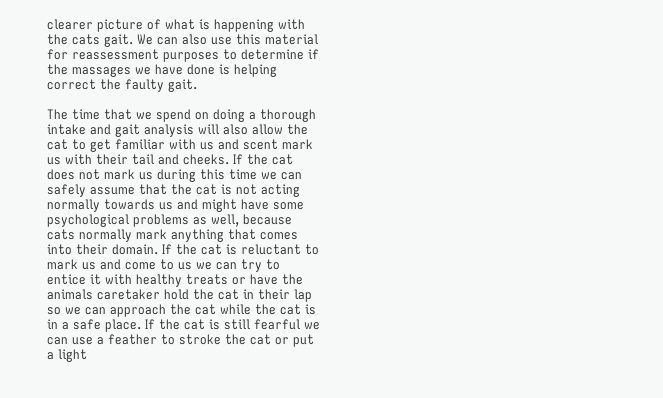clearer picture of what is happening with the cats gait. We can also use this material for reassessment purposes to determine if the massages we have done is helping correct the faulty gait.

The time that we spend on doing a thorough intake and gait analysis will also allow the cat to get familiar with us and scent mark us with their tail and cheeks. If the cat does not mark us during this time we can safely assume that the cat is not acting normally towards us and might have some psychological problems as well, because cats normally mark anything that comes into their domain. If the cat is reluctant to mark us and come to us we can try to entice it with healthy treats or have the animals caretaker hold the cat in their lap so we can approach the cat while the cat is in a safe place. If the cat is still fearful we can use a feather to stroke the cat or put a light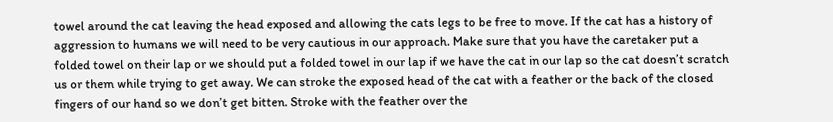towel around the cat leaving the head exposed and allowing the cats legs to be free to move. If the cat has a history of aggression to humans we will need to be very cautious in our approach. Make sure that you have the caretaker put a folded towel on their lap or we should put a folded towel in our lap if we have the cat in our lap so the cat doesn’t scratch us or them while trying to get away. We can stroke the exposed head of the cat with a feather or the back of the closed fingers of our hand so we don’t get bitten. Stroke with the feather over the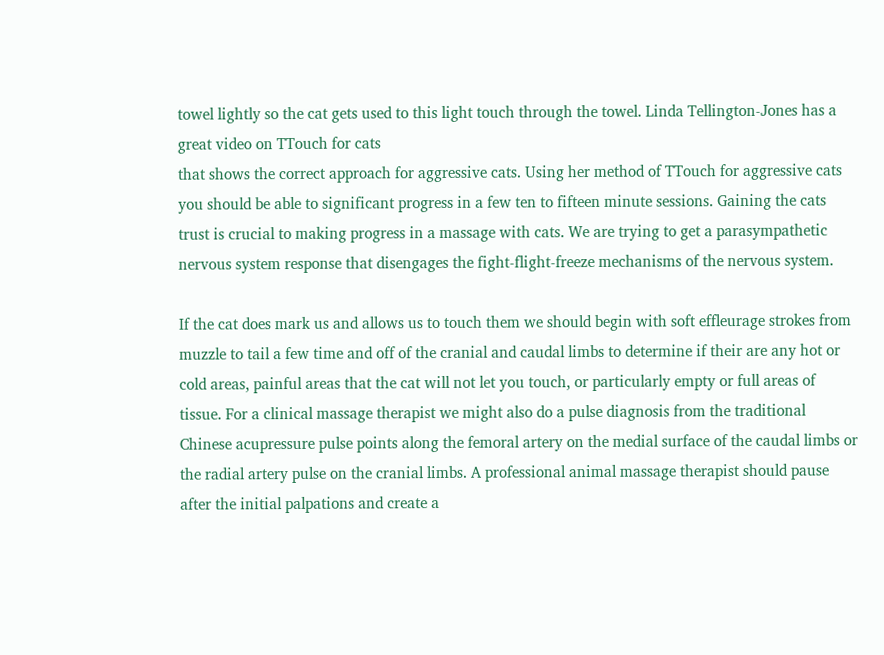towel lightly so the cat gets used to this light touch through the towel. Linda Tellington-Jones has a great video on TTouch for cats
that shows the correct approach for aggressive cats. Using her method of TTouch for aggressive cats you should be able to significant progress in a few ten to fifteen minute sessions. Gaining the cats trust is crucial to making progress in a massage with cats. We are trying to get a parasympathetic nervous system response that disengages the fight-flight-freeze mechanisms of the nervous system.

If the cat does mark us and allows us to touch them we should begin with soft effleurage strokes from muzzle to tail a few time and off of the cranial and caudal limbs to determine if their are any hot or cold areas, painful areas that the cat will not let you touch, or particularly empty or full areas of tissue. For a clinical massage therapist we might also do a pulse diagnosis from the traditional Chinese acupressure pulse points along the femoral artery on the medial surface of the caudal limbs or the radial artery pulse on the cranial limbs. A professional animal massage therapist should pause after the initial palpations and create a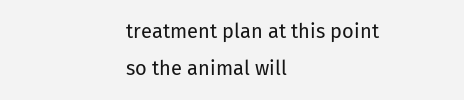treatment plan at this point so the animal will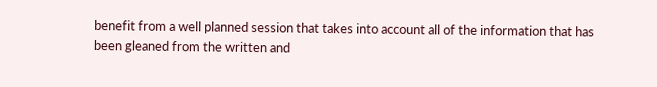benefit from a well planned session that takes into account all of the information that has been gleaned from the written and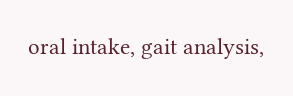oral intake, gait analysis,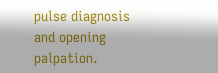pulse diagnosis and opening palpation.